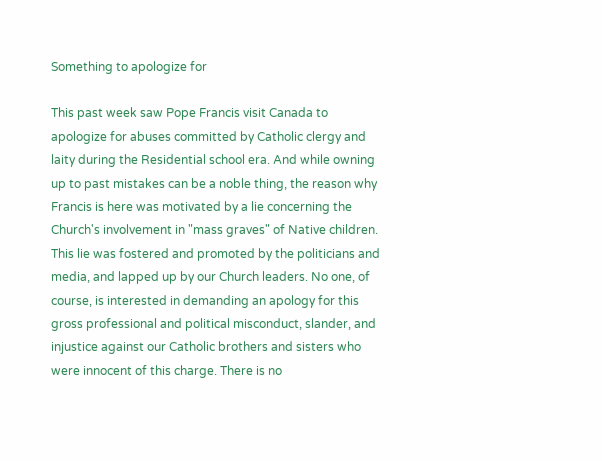Something to apologize for

This past week saw Pope Francis visit Canada to apologize for abuses committed by Catholic clergy and laity during the Residential school era. And while owning up to past mistakes can be a noble thing, the reason why Francis is here was motivated by a lie concerning the Church's involvement in "mass graves" of Native children. This lie was fostered and promoted by the politicians and media, and lapped up by our Church leaders. No one, of course, is interested in demanding an apology for this gross professional and political misconduct, slander, and injustice against our Catholic brothers and sisters who were innocent of this charge. There is no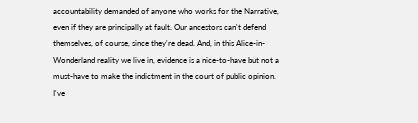accountability demanded of anyone who works for the Narrative, even if they are principally at fault. Our ancestors can't defend themselves, of course, since they're dead. And, in this Alice-in-Wonderland reality we live in, evidence is a nice-to-have but not a must-have to make the indictment in the court of public opinion. I've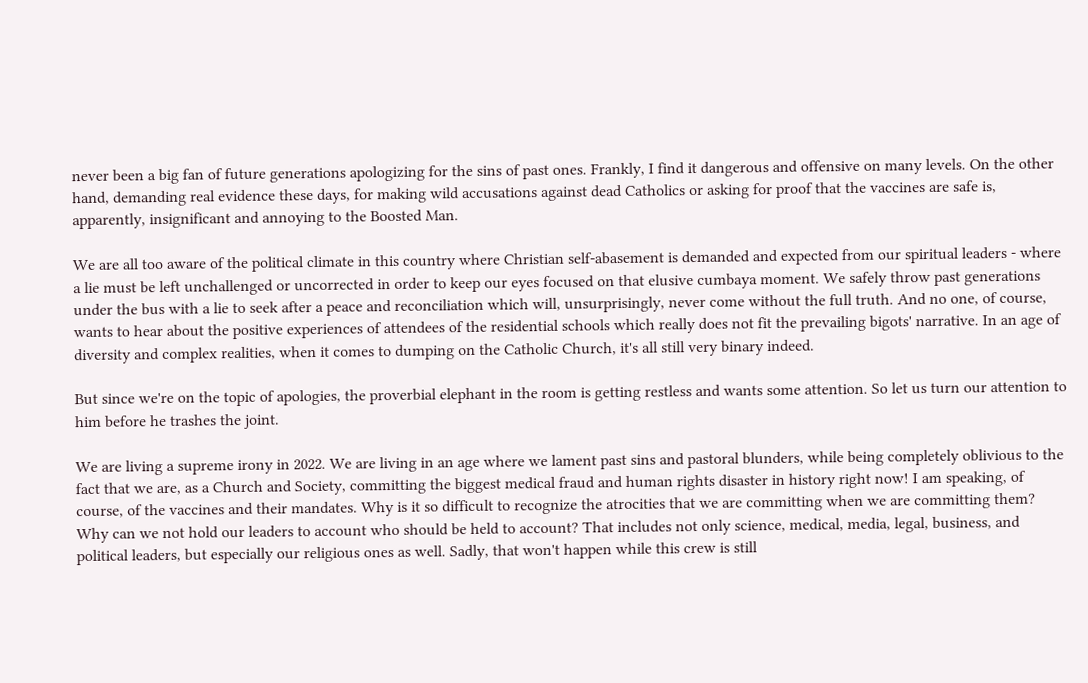never been a big fan of future generations apologizing for the sins of past ones. Frankly, I find it dangerous and offensive on many levels. On the other hand, demanding real evidence these days, for making wild accusations against dead Catholics or asking for proof that the vaccines are safe is, apparently, insignificant and annoying to the Boosted Man.

We are all too aware of the political climate in this country where Christian self-abasement is demanded and expected from our spiritual leaders - where a lie must be left unchallenged or uncorrected in order to keep our eyes focused on that elusive cumbaya moment. We safely throw past generations under the bus with a lie to seek after a peace and reconciliation which will, unsurprisingly, never come without the full truth. And no one, of course, wants to hear about the positive experiences of attendees of the residential schools which really does not fit the prevailing bigots' narrative. In an age of diversity and complex realities, when it comes to dumping on the Catholic Church, it's all still very binary indeed.

But since we're on the topic of apologies, the proverbial elephant in the room is getting restless and wants some attention. So let us turn our attention to him before he trashes the joint.

We are living a supreme irony in 2022. We are living in an age where we lament past sins and pastoral blunders, while being completely oblivious to the fact that we are, as a Church and Society, committing the biggest medical fraud and human rights disaster in history right now! I am speaking, of course, of the vaccines and their mandates. Why is it so difficult to recognize the atrocities that we are committing when we are committing them? Why can we not hold our leaders to account who should be held to account? That includes not only science, medical, media, legal, business, and political leaders, but especially our religious ones as well. Sadly, that won't happen while this crew is still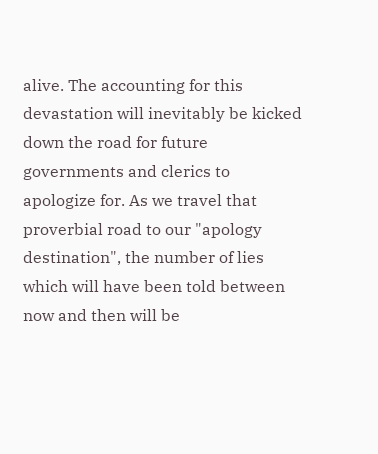alive. The accounting for this devastation will inevitably be kicked down the road for future governments and clerics to apologize for. As we travel that proverbial road to our "apology destination", the number of lies which will have been told between now and then will be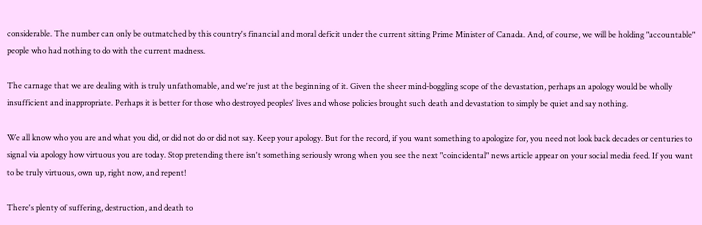considerable. The number can only be outmatched by this country's financial and moral deficit under the current sitting Prime Minister of Canada. And, of course, we will be holding "accountable" people who had nothing to do with the current madness.

The carnage that we are dealing with is truly unfathomable, and we're just at the beginning of it. Given the sheer mind-boggling scope of the devastation, perhaps an apology would be wholly insufficient and inappropriate. Perhaps it is better for those who destroyed peoples' lives and whose policies brought such death and devastation to simply be quiet and say nothing.

We all know who you are and what you did, or did not do or did not say. Keep your apology. But for the record, if you want something to apologize for, you need not look back decades or centuries to signal via apology how virtuous you are today. Stop pretending there isn't something seriously wrong when you see the next "coincidental" news article appear on your social media feed. If you want to be truly virtuous, own up, right now, and repent!

There's plenty of suffering, destruction, and death to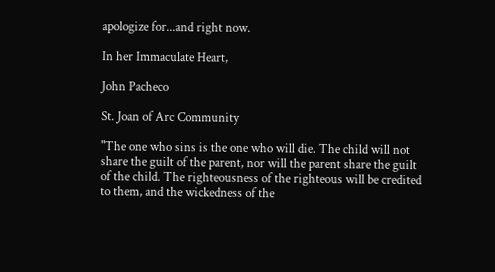apologize for...and right now.

In her Immaculate Heart,

John Pacheco

St. Joan of Arc Community

"The one who sins is the one who will die. The child will not share the guilt of the parent, nor will the parent share the guilt of the child. The righteousness of the righteous will be credited to them, and the wickedness of the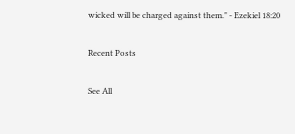wicked will be charged against them." - Ezekiel 18:20

Recent Posts

See All